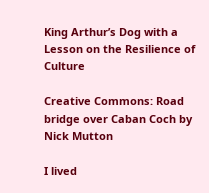King Arthur’s Dog with a Lesson on the Resilience of Culture

Creative Commons: Road bridge over Caban Coch by Nick Mutton

I lived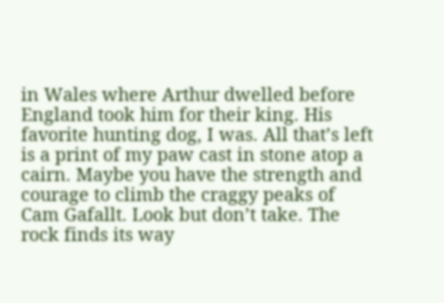in Wales where Arthur dwelled before England took him for their king. His favorite hunting dog, I was. All that’s left is a print of my paw cast in stone atop a cairn. Maybe you have the strength and courage to climb the craggy peaks of Cam Gafallt. Look but don’t take. The rock finds its way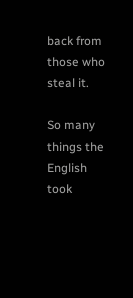back from those who steal it.

So many things the English took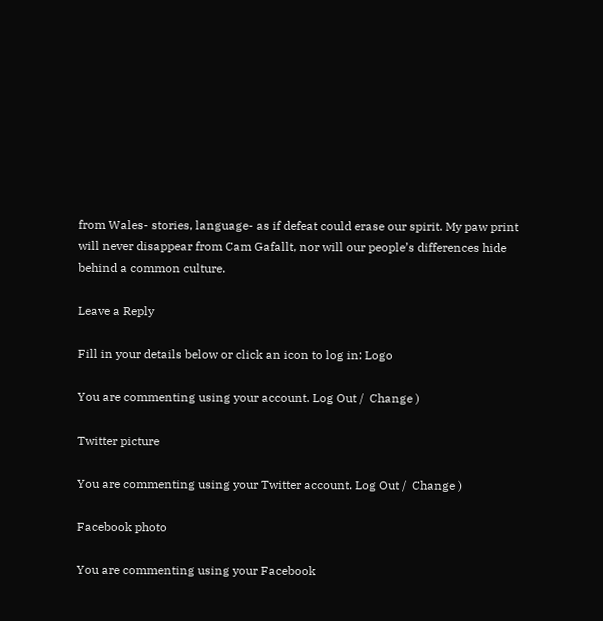from Wales- stories, language- as if defeat could erase our spirit. My paw print will never disappear from Cam Gafallt, nor will our people’s differences hide behind a common culture.

Leave a Reply

Fill in your details below or click an icon to log in: Logo

You are commenting using your account. Log Out /  Change )

Twitter picture

You are commenting using your Twitter account. Log Out /  Change )

Facebook photo

You are commenting using your Facebook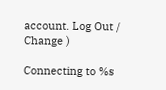account. Log Out /  Change )

Connecting to %s